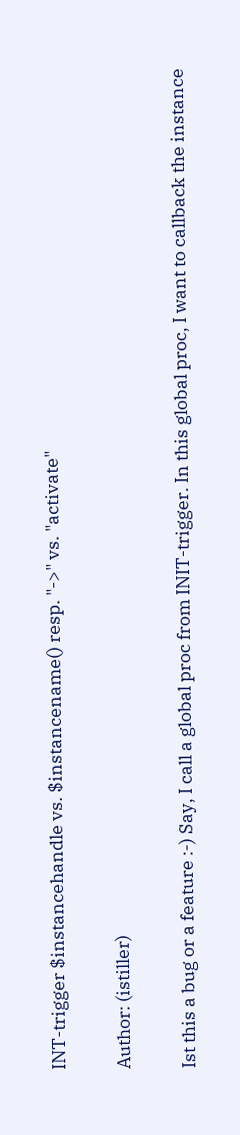INT-trigger $instancehandle vs. $instancename() resp. "->" vs. "activate"

Author: (istiller)

Ist this a bug or a feature :-) Say, I call a global proc from INIT-trigger. In this global proc, I want to callback the instance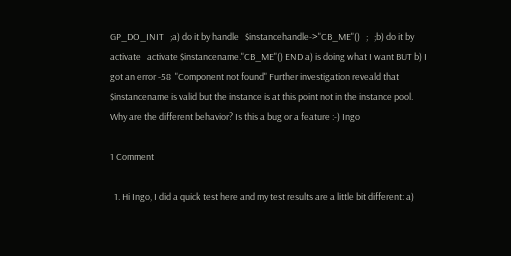GP_DO_INIT   ;a) do it by handle   $instancehandle->"CB_ME"()   ;   ;b) do it by activate   activate $instancename."CB_ME"() END a) is doing what I want BUT b) I got an error -58  "Component not found" Further investigation reveald that $instancename is valid but the instance is at this point not in the instance pool. Why are the different behavior? Is this a bug or a feature :-) Ingo

1 Comment

  1. Hi Ingo, I did a quick test here and my test results are a little bit different: a)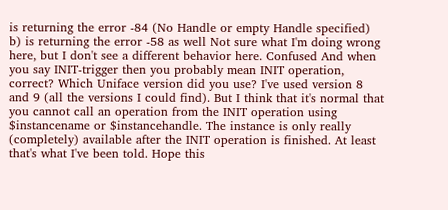is returning the error -84 (No Handle or empty Handle specified) b) is returning the error -58 as well Not sure what I'm doing wrong here, but I don't see a different behavior here. Confused And when you say INIT-trigger then you probably mean INIT operation, correct? Which Uniface version did you use? I've used version 8 and 9 (all the versions I could find). But I think that it's normal that you cannot call an operation from the INIT operation using $instancename or $instancehandle. The instance is only really (completely) available after the INIT operation is finished. At least that's what I've been told. Hope this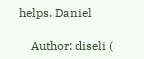helps. Daniel

    Author: diseli (